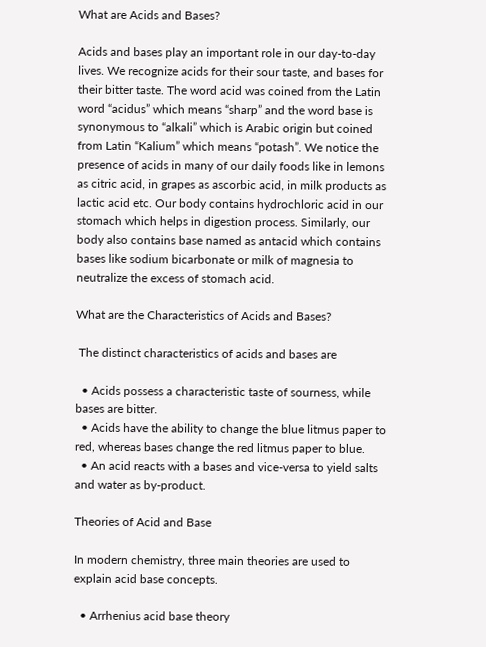What are Acids and Bases?

Acids and bases play an important role in our day-to-day lives. We recognize acids for their sour taste, and bases for their bitter taste. The word acid was coined from the Latin word “acidus” which means “sharp” and the word base is synonymous to “alkali” which is Arabic origin but coined from Latin “Kalium” which means “potash”. We notice the presence of acids in many of our daily foods like in lemons as citric acid, in grapes as ascorbic acid, in milk products as lactic acid etc. Our body contains hydrochloric acid in our stomach which helps in digestion process. Similarly, our body also contains base named as antacid which contains bases like sodium bicarbonate or milk of magnesia to neutralize the excess of stomach acid.

What are the Characteristics of Acids and Bases?

 The distinct characteristics of acids and bases are

  • Acids possess a characteristic taste of sourness, while bases are bitter.
  • Acids have the ability to change the blue litmus paper to red, whereas bases change the red litmus paper to blue.
  • An acid reacts with a bases and vice-versa to yield salts and water as by-product.

Theories of Acid and Base

In modern chemistry, three main theories are used to explain acid base concepts.

  • Arrhenius acid base theory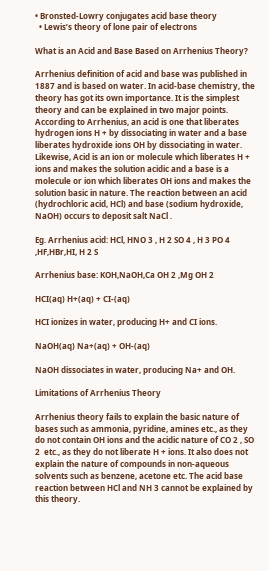• Bronsted-Lowry conjugates acid base theory
  • Lewis’s theory of lone pair of electrons

What is an Acid and Base Based on Arrhenius Theory?

Arrhenius definition of acid and base was published in 1887 and is based on water. In acid-base chemistry, the theory has got its own importance. It is the simplest theory and can be explained in two major points. According to Arrhenius, an acid is one that liberates hydrogen ions H + by dissociating in water and a base liberates hydroxide ions OH by dissociating in water. Likewise, Acid is an ion or molecule which liberates H + ions and makes the solution acidic and a base is a molecule or ion which liberates OH ions and makes the solution basic in nature. The reaction between an acid (hydrochloric acid, HCl) and base (sodium hydroxide, NaOH) occurs to deposit salt NaCl .

Eg. Arrhenius acid: HCl, HNO 3 , H 2 SO 4 , H 3 PO 4 ,HF,HBr,HI, H 2 S

Arrhenius base: KOH,NaOH,Ca OH 2 ,Mg OH 2

HCI(aq) H+(aq) + CI-(aq)

HCI ionizes in water, producing H+ and CI ions.

NaOH(aq) Na+(aq) + OH-(aq)

NaOH dissociates in water, producing Na+ and OH.

Limitations of Arrhenius Theory

Arrhenius theory fails to explain the basic nature of bases such as ammonia, pyridine, amines etc., as they do not contain OH ions and the acidic nature of CO 2 , SO 2  etc., as they do not liberate H + ions. It also does not explain the nature of compounds in non-aqueous solvents such as benzene, acetone etc. The acid base reaction between HCl and NH 3 cannot be explained by this theory.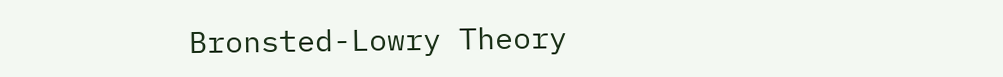Bronsted-Lowry Theory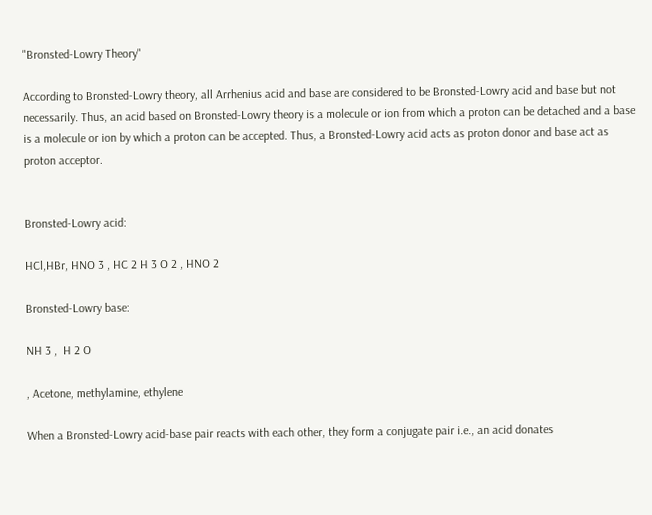"Bronsted-Lowry Theory"

According to Bronsted-Lowry theory, all Arrhenius acid and base are considered to be Bronsted-Lowry acid and base but not necessarily. Thus, an acid based on Bronsted-Lowry theory is a molecule or ion from which a proton can be detached and a base is a molecule or ion by which a proton can be accepted. Thus, a Bronsted-Lowry acid acts as proton donor and base act as proton acceptor.


Bronsted-Lowry acid:

HCl,HBr, HNO 3 , HC 2 H 3 O 2 , HNO 2

Bronsted-Lowry base:

NH 3 ,  H 2 O

, Acetone, methylamine, ethylene

When a Bronsted-Lowry acid-base pair reacts with each other, they form a conjugate pair i.e., an acid donates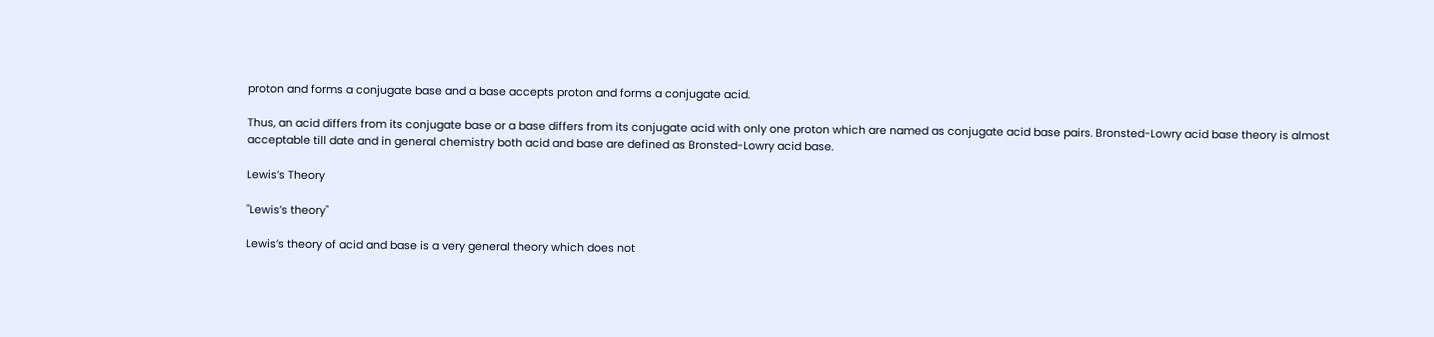proton and forms a conjugate base and a base accepts proton and forms a conjugate acid.

Thus, an acid differs from its conjugate base or a base differs from its conjugate acid with only one proton which are named as conjugate acid base pairs. Bronsted-Lowry acid base theory is almost acceptable till date and in general chemistry both acid and base are defined as Bronsted-Lowry acid base.

Lewis’s Theory

"Lewis’s theory"

Lewis’s theory of acid and base is a very general theory which does not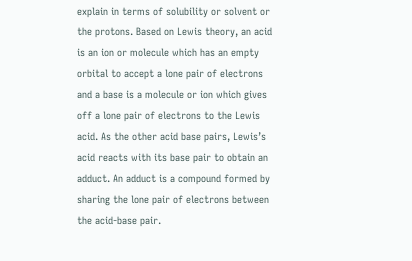explain in terms of solubility or solvent or the protons. Based on Lewis theory, an acid is an ion or molecule which has an empty orbital to accept a lone pair of electrons and a base is a molecule or ion which gives off a lone pair of electrons to the Lewis acid. As the other acid base pairs, Lewis’s acid reacts with its base pair to obtain an adduct. An adduct is a compound formed by sharing the lone pair of electrons between the acid-base pair.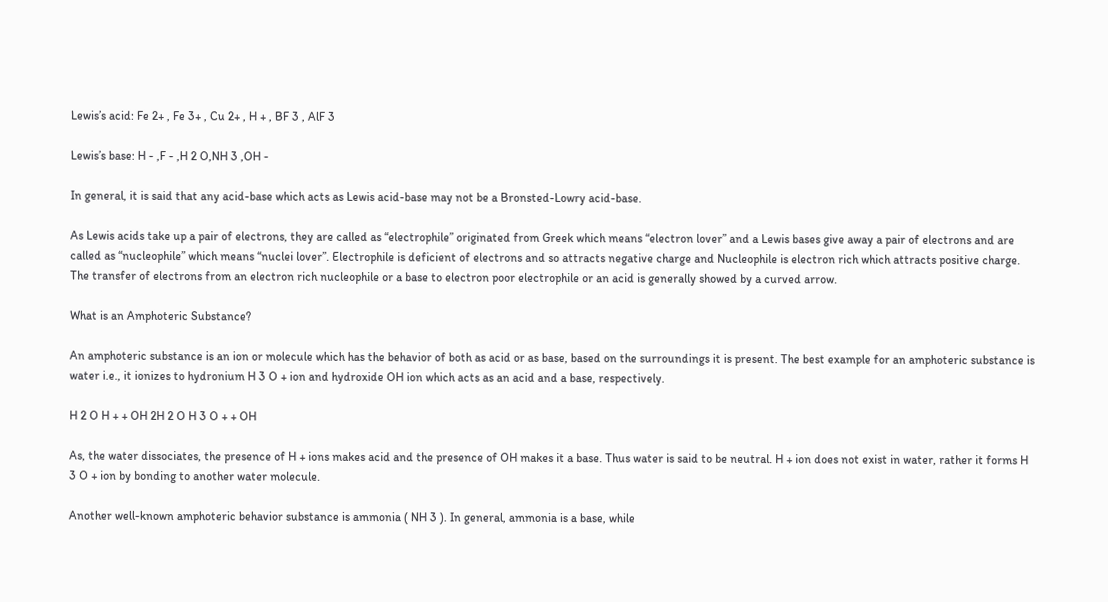Lewis’s acid: Fe 2+ , Fe 3+ , Cu 2+ , H + , BF 3 , AlF 3

Lewis’s base: H - ,F - ,H 2 O,NH 3 ,OH -

In general, it is said that any acid-base which acts as Lewis acid-base may not be a Bronsted-Lowry acid-base.

As Lewis acids take up a pair of electrons, they are called as “electrophile” originated from Greek which means “electron lover” and a Lewis bases give away a pair of electrons and are called as “nucleophile” which means “nuclei lover”. Electrophile is deficient of electrons and so attracts negative charge and Nucleophile is electron rich which attracts positive charge. The transfer of electrons from an electron rich nucleophile or a base to electron poor electrophile or an acid is generally showed by a curved arrow.

What is an Amphoteric Substance?

An amphoteric substance is an ion or molecule which has the behavior of both as acid or as base, based on the surroundings it is present. The best example for an amphoteric substance is water i.e., it ionizes to hydronium H 3 O + ion and hydroxide OH ion which acts as an acid and a base, respectively.

H 2 O H + + OH 2H 2 O H 3 O + + OH

As, the water dissociates, the presence of H + ions makes acid and the presence of OH makes it a base. Thus water is said to be neutral. H + ion does not exist in water, rather it forms H 3 O + ion by bonding to another water molecule.

Another well-known amphoteric behavior substance is ammonia ( NH 3 ). In general, ammonia is a base, while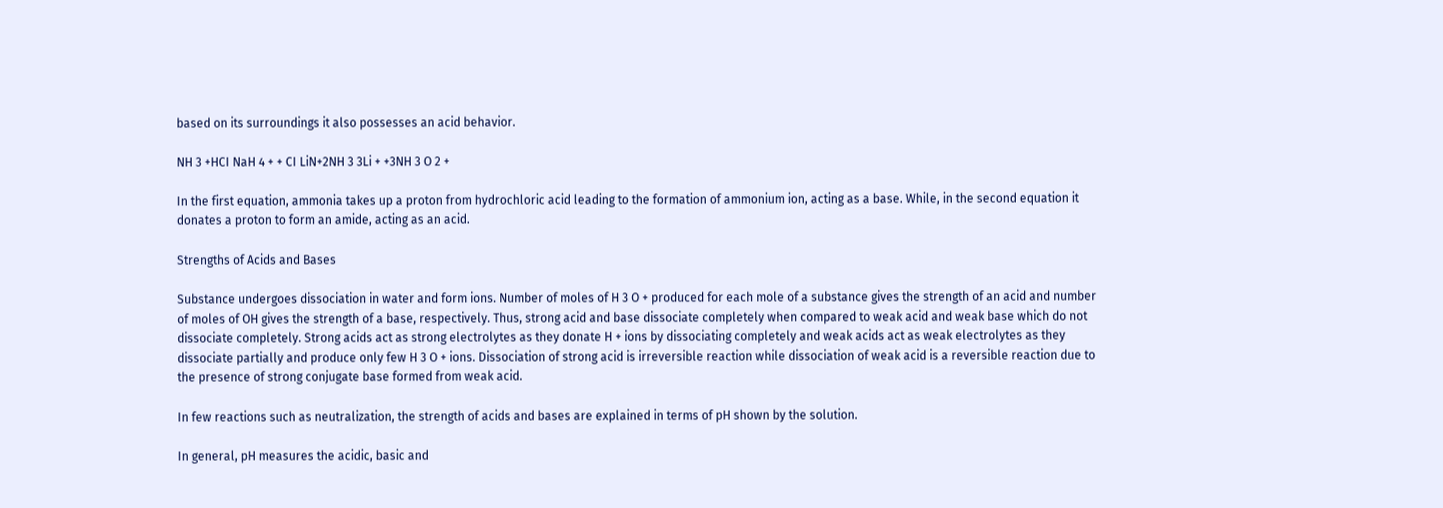based on its surroundings it also possesses an acid behavior.

NH 3 +HCI NaH 4 + + CI LiN+2NH 3 3Li + +3NH 3 O 2 +

In the first equation, ammonia takes up a proton from hydrochloric acid leading to the formation of ammonium ion, acting as a base. While, in the second equation it donates a proton to form an amide, acting as an acid.

Strengths of Acids and Bases

Substance undergoes dissociation in water and form ions. Number of moles of H 3 O + produced for each mole of a substance gives the strength of an acid and number of moles of OH gives the strength of a base, respectively. Thus, strong acid and base dissociate completely when compared to weak acid and weak base which do not dissociate completely. Strong acids act as strong electrolytes as they donate H + ions by dissociating completely and weak acids act as weak electrolytes as they dissociate partially and produce only few H 3 O + ions. Dissociation of strong acid is irreversible reaction while dissociation of weak acid is a reversible reaction due to the presence of strong conjugate base formed from weak acid.

In few reactions such as neutralization, the strength of acids and bases are explained in terms of pH shown by the solution.

In general, pH measures the acidic, basic and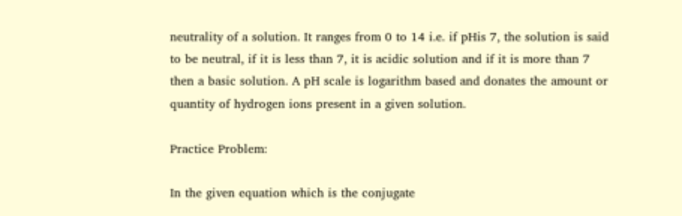neutrality of a solution. It ranges from 0 to 14 i.e. if pHis 7, the solution is said to be neutral, if it is less than 7, it is acidic solution and if it is more than 7 then a basic solution. A pH scale is logarithm based and donates the amount or quantity of hydrogen ions present in a given solution.

Practice Problem:

In the given equation which is the conjugate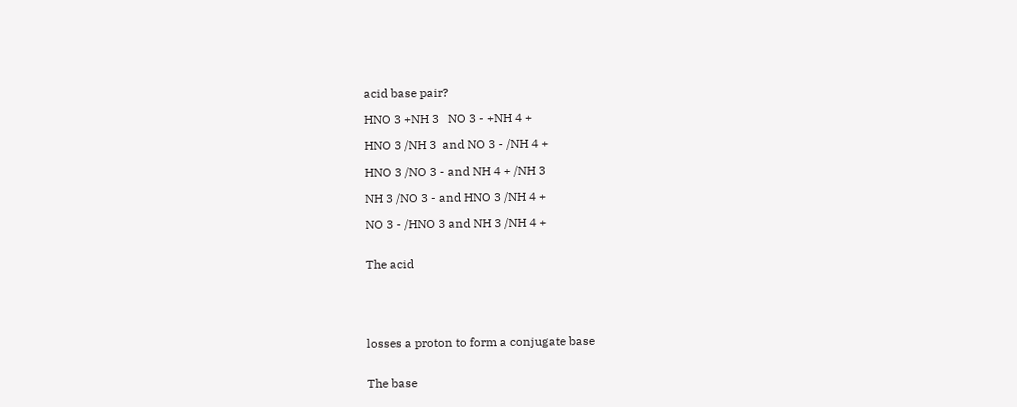acid base pair?

HNO 3 +NH 3   NO 3 - +NH 4 +

HNO 3 /NH 3  and NO 3 - /NH 4 +

HNO 3 /NO 3 - and NH 4 + /NH 3

NH 3 /NO 3 - and HNO 3 /NH 4 +

NO 3 - /HNO 3 and NH 3 /NH 4 +


The acid





losses a proton to form a conjugate base


The base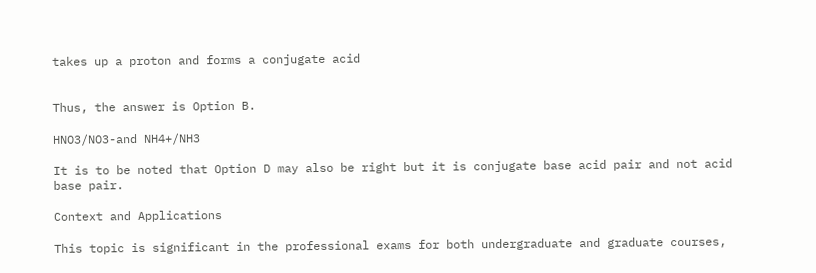takes up a proton and forms a conjugate acid


Thus, the answer is Option B.

HNO3/NO3-and NH4+/NH3

It is to be noted that Option D may also be right but it is conjugate base acid pair and not acid base pair.

Context and Applications

This topic is significant in the professional exams for both undergraduate and graduate courses,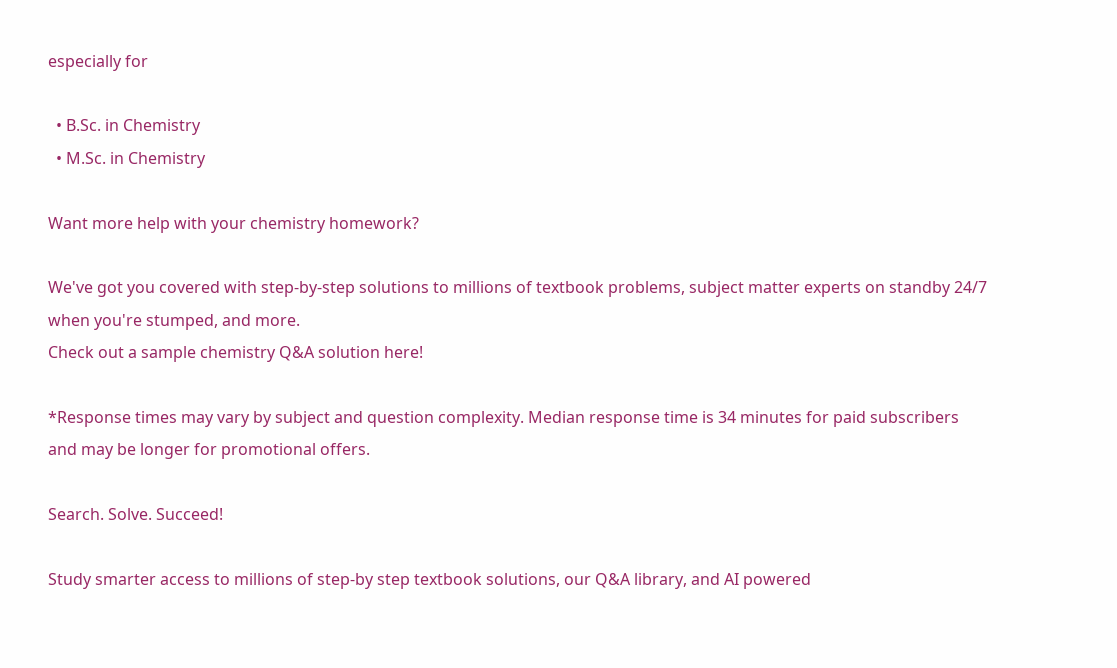especially for

  • B.Sc. in Chemistry
  • M.Sc. in Chemistry

Want more help with your chemistry homework?

We've got you covered with step-by-step solutions to millions of textbook problems, subject matter experts on standby 24/7 when you're stumped, and more.
Check out a sample chemistry Q&A solution here!

*Response times may vary by subject and question complexity. Median response time is 34 minutes for paid subscribers and may be longer for promotional offers.

Search. Solve. Succeed!

Study smarter access to millions of step-by step textbook solutions, our Q&A library, and AI powered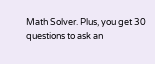Math Solver. Plus, you get 30 questions to ask an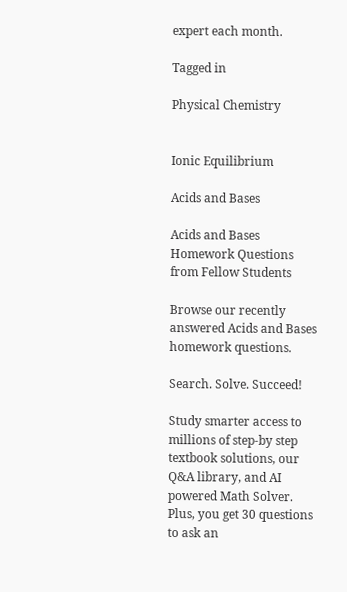expert each month.

Tagged in

Physical Chemistry


Ionic Equilibrium

Acids and Bases

Acids and Bases Homework Questions from Fellow Students

Browse our recently answered Acids and Bases homework questions.

Search. Solve. Succeed!

Study smarter access to millions of step-by step textbook solutions, our Q&A library, and AI powered Math Solver. Plus, you get 30 questions to ask an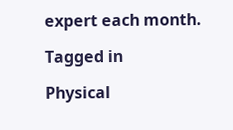expert each month.

Tagged in

Physical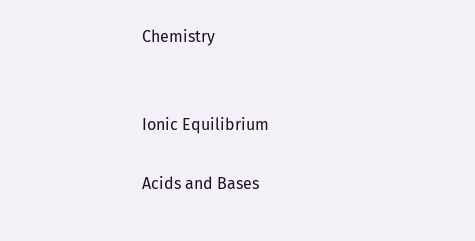Chemistry


Ionic Equilibrium

Acids and Bases